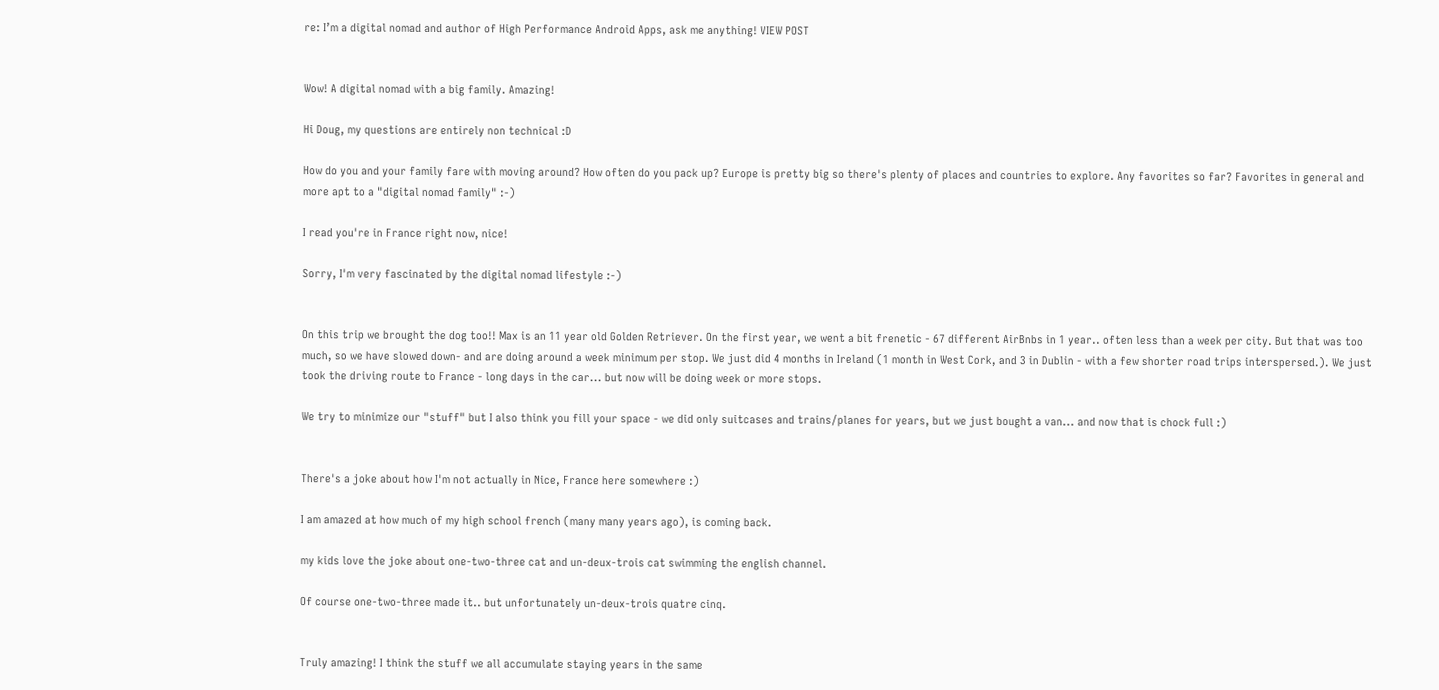re: I’m a digital nomad and author of High Performance Android Apps, ask me anything! VIEW POST


Wow! A digital nomad with a big family. Amazing!

Hi Doug, my questions are entirely non technical :D

How do you and your family fare with moving around? How often do you pack up? Europe is pretty big so there's plenty of places and countries to explore. Any favorites so far? Favorites in general and more apt to a "digital nomad family" :-)

I read you're in France right now, nice!

Sorry, I'm very fascinated by the digital nomad lifestyle :-)


On this trip we brought the dog too!! Max is an 11 year old Golden Retriever. On the first year, we went a bit frenetic - 67 different AirBnbs in 1 year.. often less than a week per city. But that was too much, so we have slowed down- and are doing around a week minimum per stop. We just did 4 months in Ireland (1 month in West Cork, and 3 in Dublin - with a few shorter road trips interspersed.). We just took the driving route to France - long days in the car... but now will be doing week or more stops.

We try to minimize our "stuff" but I also think you fill your space - we did only suitcases and trains/planes for years, but we just bought a van... and now that is chock full :)


There's a joke about how I'm not actually in Nice, France here somewhere :)

I am amazed at how much of my high school french (many many years ago), is coming back.

my kids love the joke about one-two-three cat and un-deux-trois cat swimming the english channel.

Of course one-two-three made it.. but unfortunately un-deux-trois quatre cinq.


Truly amazing! I think the stuff we all accumulate staying years in the same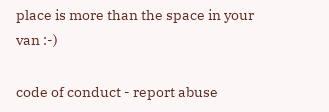place is more than the space in your van :-)

code of conduct - report abuse